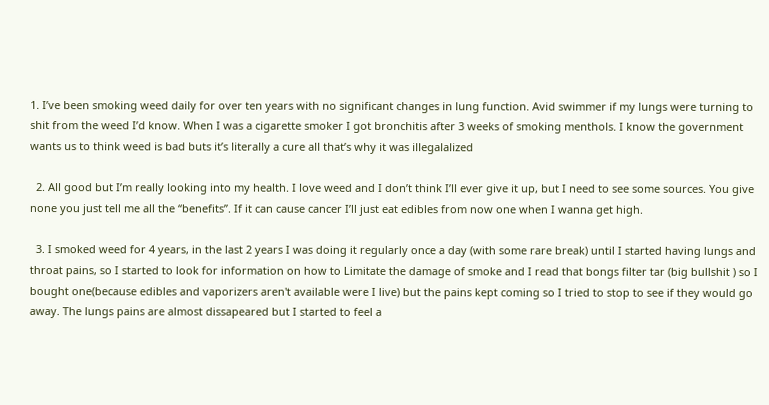1. I’ve been smoking weed daily for over ten years with no significant changes in lung function. Avid swimmer if my lungs were turning to shit from the weed I’d know. When I was a cigarette smoker I got bronchitis after 3 weeks of smoking menthols. I know the government wants us to think weed is bad buts it’s literally a cure all that’s why it was illegalalized

  2. All good but I’m really looking into my health. I love weed and I don’t think I’ll ever give it up, but I need to see some sources. You give none you just tell me all the “benefits”. If it can cause cancer I’ll just eat edibles from now one when I wanna get high.

  3. I smoked weed for 4 years, in the last 2 years I was doing it regularly once a day (with some rare break) until I started having lungs and throat pains, so I started to look for information on how to Limitate the damage of smoke and I read that bongs filter tar (big bullshit ) so I bought one(because edibles and vaporizers aren't available were I live) but the pains kept coming so I tried to stop to see if they would go away. The lungs pains are almost dissapeared but I started to feel a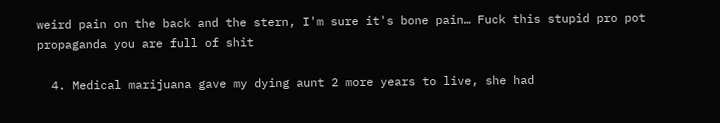weird pain on the back and the stern, I'm sure it's bone pain… Fuck this stupid pro pot propaganda you are full of shit

  4. Medical marijuana gave my dying aunt 2 more years to live, she had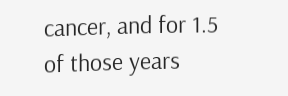cancer, and for 1.5 of those years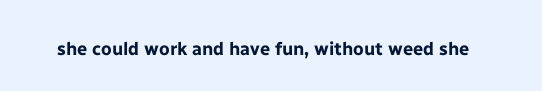she could work and have fun, without weed she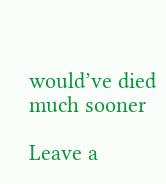would’ve died much sooner

Leave a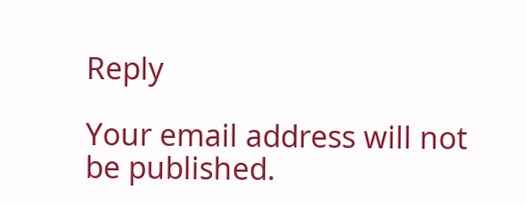Reply

Your email address will not be published.